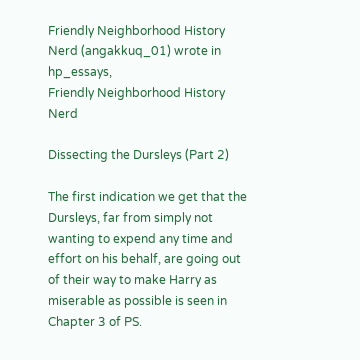Friendly Neighborhood History Nerd (angakkuq_01) wrote in hp_essays,
Friendly Neighborhood History Nerd

Dissecting the Dursleys (Part 2)

The first indication we get that the Dursleys, far from simply not wanting to expend any time and effort on his behalf, are going out of their way to make Harry as miserable as possible is seen in Chapter 3 of PS.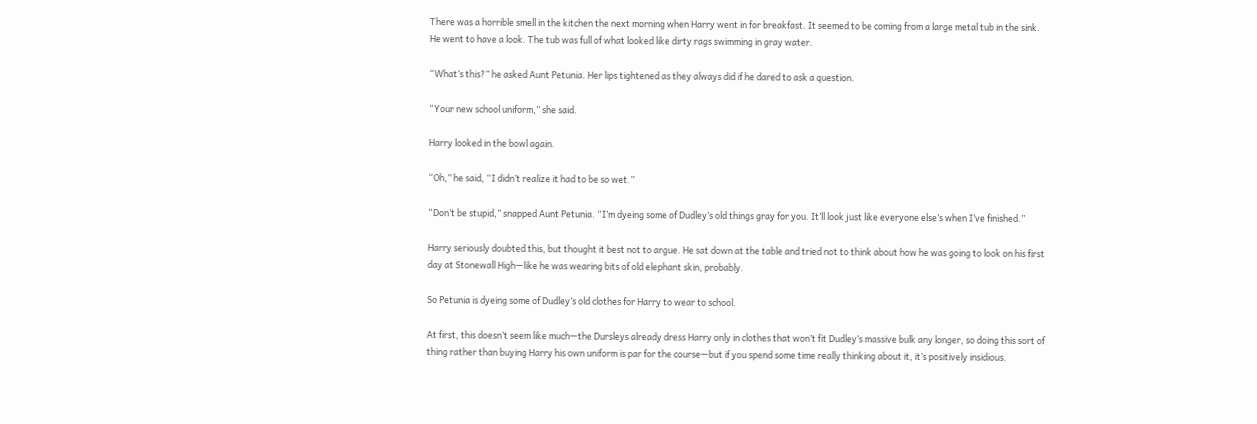There was a horrible smell in the kitchen the next morning when Harry went in for breakfast. It seemed to be coming from a large metal tub in the sink. He went to have a look. The tub was full of what looked like dirty rags swimming in gray water.

“What’s this?” he asked Aunt Petunia. Her lips tightened as they always did if he dared to ask a question.

“Your new school uniform,” she said.

Harry looked in the bowl again.

“Oh,” he said, “I didn’t realize it had to be so wet.”

“Don’t be stupid,” snapped Aunt Petunia. “I’m dyeing some of Dudley’s old things gray for you. It’ll look just like everyone else’s when I’ve finished.”

Harry seriously doubted this, but thought it best not to argue. He sat down at the table and tried not to think about how he was going to look on his first day at Stonewall High—like he was wearing bits of old elephant skin, probably.

So Petunia is dyeing some of Dudley’s old clothes for Harry to wear to school.

At first, this doesn’t seem like much—the Dursleys already dress Harry only in clothes that won’t fit Dudley’s massive bulk any longer, so doing this sort of thing rather than buying Harry his own uniform is par for the course—but if you spend some time really thinking about it, it’s positively insidious.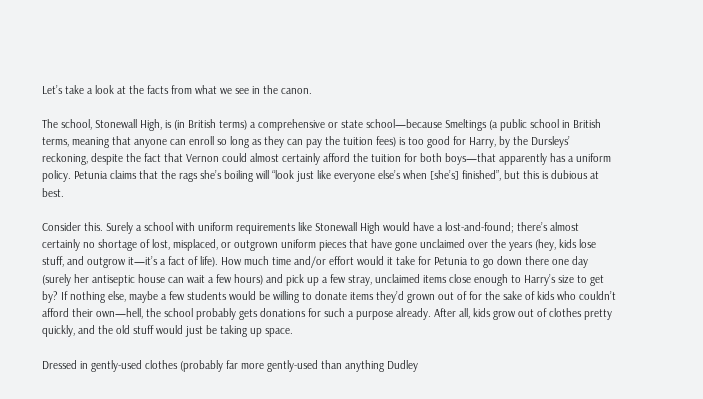Let’s take a look at the facts from what we see in the canon.

The school, Stonewall High, is (in British terms) a comprehensive or state school—because Smeltings (a public school in British terms, meaning that anyone can enroll so long as they can pay the tuition fees) is too good for Harry, by the Dursleys’ reckoning, despite the fact that Vernon could almost certainly afford the tuition for both boys—that apparently has a uniform policy. Petunia claims that the rags she’s boiling will “look just like everyone else’s when [she’s] finished”, but this is dubious at best.

Consider this. Surely a school with uniform requirements like Stonewall High would have a lost-and-found; there’s almost certainly no shortage of lost, misplaced, or outgrown uniform pieces that have gone unclaimed over the years (hey, kids lose stuff, and outgrow it—it’s a fact of life). How much time and/or effort would it take for Petunia to go down there one day (surely her antiseptic house can wait a few hours) and pick up a few stray, unclaimed items close enough to Harry’s size to get by? If nothing else, maybe a few students would be willing to donate items they’d grown out of for the sake of kids who couldn’t afford their own—hell, the school probably gets donations for such a purpose already. After all, kids grow out of clothes pretty quickly, and the old stuff would just be taking up space.

Dressed in gently-used clothes (probably far more gently-used than anything Dudley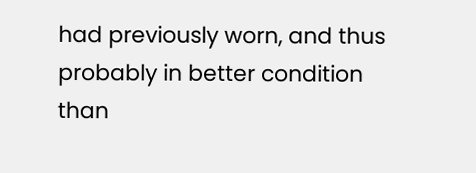had previously worn, and thus probably in better condition than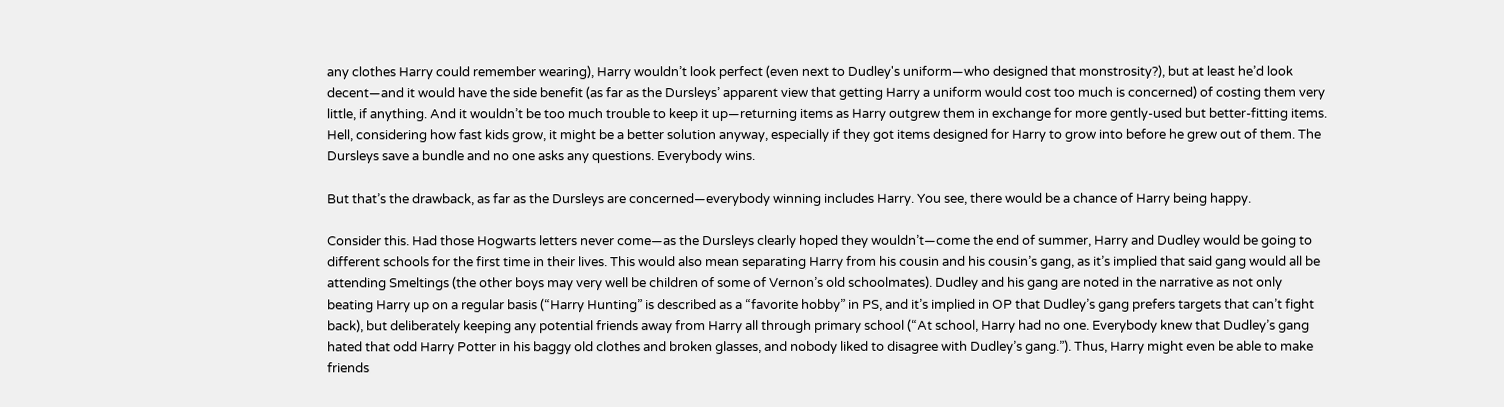any clothes Harry could remember wearing), Harry wouldn’t look perfect (even next to Dudley's uniform—who designed that monstrosity?), but at least he’d look decent—and it would have the side benefit (as far as the Dursleys’ apparent view that getting Harry a uniform would cost too much is concerned) of costing them very little, if anything. And it wouldn’t be too much trouble to keep it up—returning items as Harry outgrew them in exchange for more gently-used but better-fitting items. Hell, considering how fast kids grow, it might be a better solution anyway, especially if they got items designed for Harry to grow into before he grew out of them. The Dursleys save a bundle and no one asks any questions. Everybody wins.

But that’s the drawback, as far as the Dursleys are concerned—everybody winning includes Harry. You see, there would be a chance of Harry being happy.

Consider this. Had those Hogwarts letters never come—as the Dursleys clearly hoped they wouldn’t—come the end of summer, Harry and Dudley would be going to different schools for the first time in their lives. This would also mean separating Harry from his cousin and his cousin’s gang, as it’s implied that said gang would all be attending Smeltings (the other boys may very well be children of some of Vernon’s old schoolmates). Dudley and his gang are noted in the narrative as not only beating Harry up on a regular basis (“Harry Hunting” is described as a “favorite hobby” in PS, and it’s implied in OP that Dudley’s gang prefers targets that can’t fight back), but deliberately keeping any potential friends away from Harry all through primary school (“At school, Harry had no one. Everybody knew that Dudley’s gang hated that odd Harry Potter in his baggy old clothes and broken glasses, and nobody liked to disagree with Dudley’s gang.”). Thus, Harry might even be able to make friends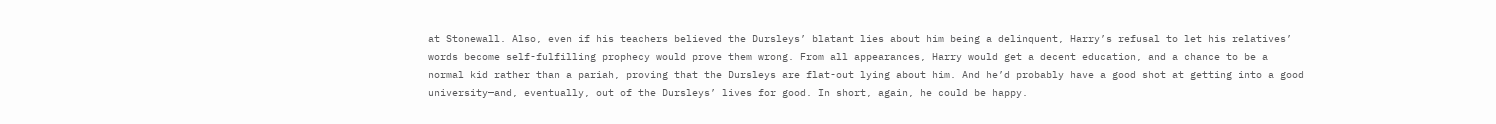at Stonewall. Also, even if his teachers believed the Dursleys’ blatant lies about him being a delinquent, Harry’s refusal to let his relatives’ words become self-fulfilling prophecy would prove them wrong. From all appearances, Harry would get a decent education, and a chance to be a normal kid rather than a pariah, proving that the Dursleys are flat-out lying about him. And he’d probably have a good shot at getting into a good university—and, eventually, out of the Dursleys’ lives for good. In short, again, he could be happy.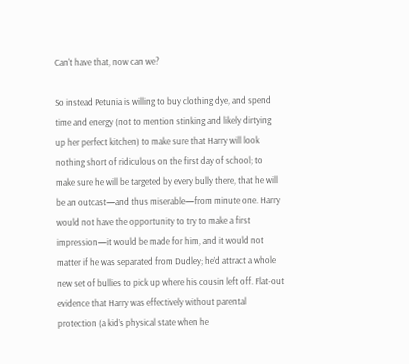Can't have that, now can we?

So instead Petunia is willing to buy clothing dye, and spend time and energy (not to mention stinking and likely dirtying up her perfect kitchen) to make sure that Harry will look nothing short of ridiculous on the first day of school; to make sure he will be targeted by every bully there, that he will be an outcast—and thus miserable—from minute one. Harry would not have the opportunity to try to make a first impression—it would be made for him, and it would not matter if he was separated from Dudley; he’d attract a whole new set of bullies to pick up where his cousin left off. Flat-out evidence that Harry was effectively without parental protection (a kid’s physical state when he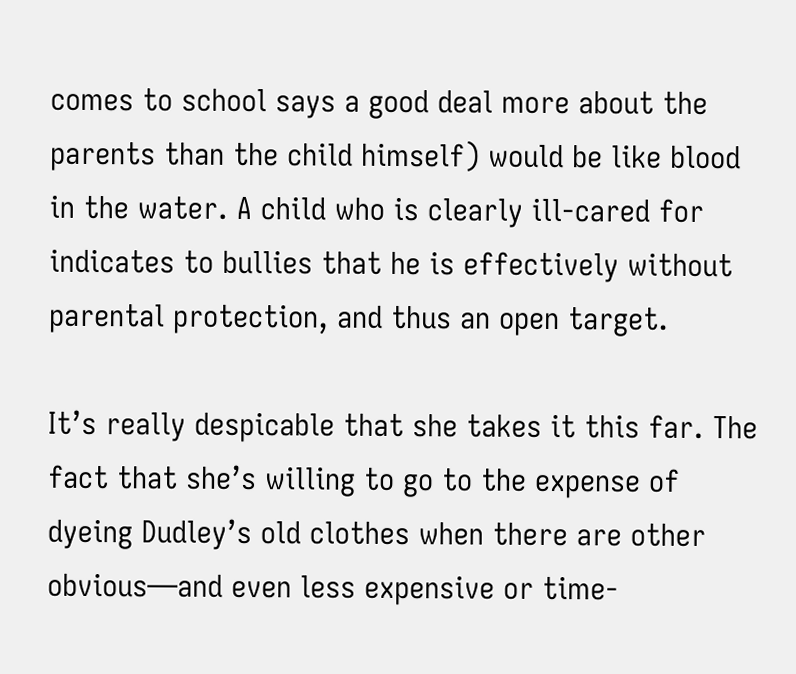comes to school says a good deal more about the parents than the child himself) would be like blood in the water. A child who is clearly ill-cared for indicates to bullies that he is effectively without parental protection, and thus an open target.

It’s really despicable that she takes it this far. The fact that she’s willing to go to the expense of dyeing Dudley’s old clothes when there are other obvious—and even less expensive or time-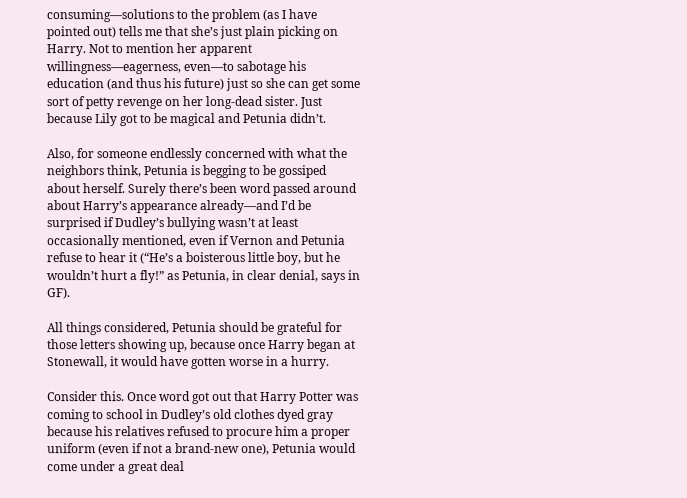consuming—solutions to the problem (as I have pointed out) tells me that she’s just plain picking on Harry. Not to mention her apparent willingness—eagerness, even—to sabotage his education (and thus his future) just so she can get some sort of petty revenge on her long-dead sister. Just because Lily got to be magical and Petunia didn’t.

Also, for someone endlessly concerned with what the neighbors think, Petunia is begging to be gossiped about herself. Surely there’s been word passed around about Harry’s appearance already—and I’d be surprised if Dudley’s bullying wasn’t at least occasionally mentioned, even if Vernon and Petunia refuse to hear it (“He’s a boisterous little boy, but he wouldn’t hurt a fly!” as Petunia, in clear denial, says in GF).

All things considered, Petunia should be grateful for those letters showing up, because once Harry began at Stonewall, it would have gotten worse in a hurry.

Consider this. Once word got out that Harry Potter was coming to school in Dudley’s old clothes dyed gray because his relatives refused to procure him a proper uniform (even if not a brand-new one), Petunia would come under a great deal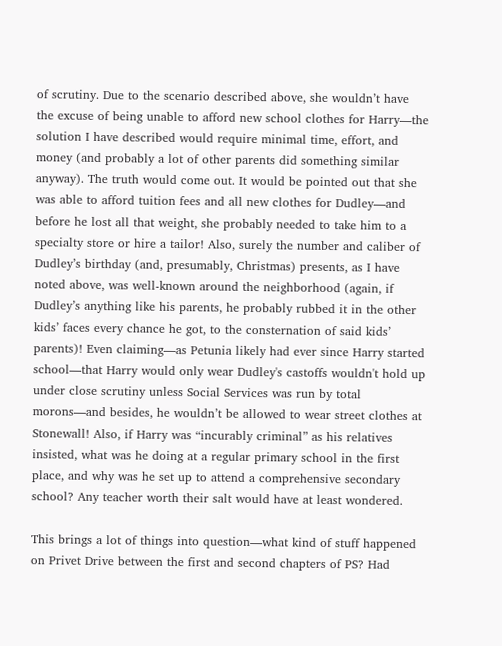of scrutiny. Due to the scenario described above, she wouldn’t have the excuse of being unable to afford new school clothes for Harry—the solution I have described would require minimal time, effort, and money (and probably a lot of other parents did something similar anyway). The truth would come out. It would be pointed out that she was able to afford tuition fees and all new clothes for Dudley—and before he lost all that weight, she probably needed to take him to a specialty store or hire a tailor! Also, surely the number and caliber of Dudley’s birthday (and, presumably, Christmas) presents, as I have noted above, was well-known around the neighborhood (again, if Dudley’s anything like his parents, he probably rubbed it in the other kids’ faces every chance he got, to the consternation of said kids’ parents)! Even claiming—as Petunia likely had ever since Harry started school—that Harry would only wear Dudley's castoffs wouldn't hold up under close scrutiny unless Social Services was run by total morons—and besides, he wouldn’t be allowed to wear street clothes at Stonewall! Also, if Harry was “incurably criminal” as his relatives insisted, what was he doing at a regular primary school in the first place, and why was he set up to attend a comprehensive secondary school? Any teacher worth their salt would have at least wondered.

This brings a lot of things into question—what kind of stuff happened on Privet Drive between the first and second chapters of PS? Had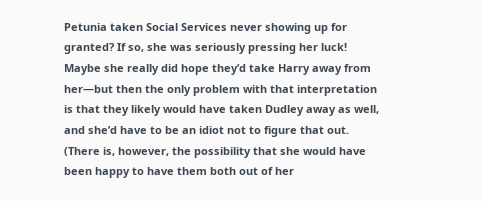Petunia taken Social Services never showing up for granted? If so, she was seriously pressing her luck! Maybe she really did hope they’d take Harry away from her—but then the only problem with that interpretation is that they likely would have taken Dudley away as well, and she’d have to be an idiot not to figure that out. (There is, however, the possibility that she would have been happy to have them both out of her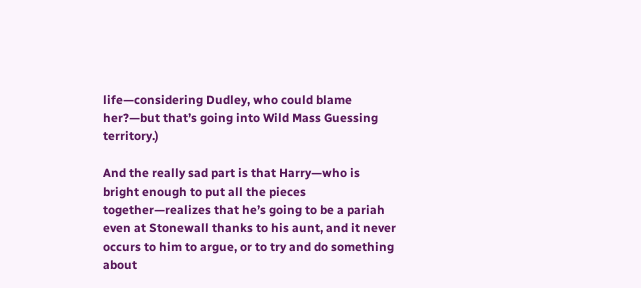life—considering Dudley, who could blame her?—but that’s going into Wild Mass Guessing territory.)

And the really sad part is that Harry—who is bright enough to put all the pieces together—realizes that he’s going to be a pariah even at Stonewall thanks to his aunt, and it never occurs to him to argue, or to try and do something about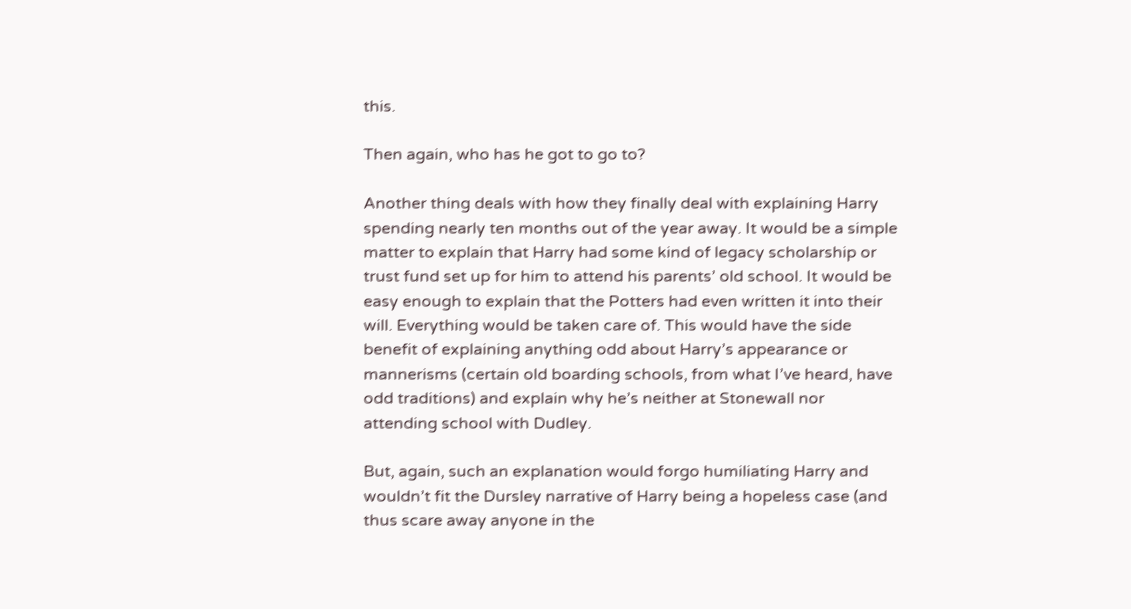this.

Then again, who has he got to go to?

Another thing deals with how they finally deal with explaining Harry spending nearly ten months out of the year away. It would be a simple matter to explain that Harry had some kind of legacy scholarship or trust fund set up for him to attend his parents’ old school. It would be easy enough to explain that the Potters had even written it into their will. Everything would be taken care of. This would have the side benefit of explaining anything odd about Harry’s appearance or mannerisms (certain old boarding schools, from what I’ve heard, have odd traditions) and explain why he’s neither at Stonewall nor attending school with Dudley.

But, again, such an explanation would forgo humiliating Harry and wouldn’t fit the Dursley narrative of Harry being a hopeless case (and thus scare away anyone in the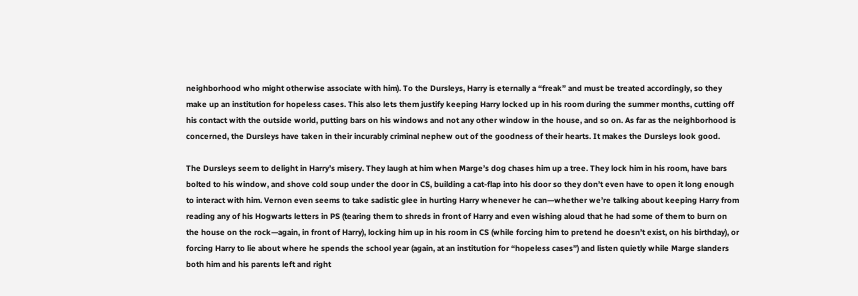neighborhood who might otherwise associate with him). To the Dursleys, Harry is eternally a “freak” and must be treated accordingly, so they make up an institution for hopeless cases. This also lets them justify keeping Harry locked up in his room during the summer months, cutting off his contact with the outside world, putting bars on his windows and not any other window in the house, and so on. As far as the neighborhood is concerned, the Dursleys have taken in their incurably criminal nephew out of the goodness of their hearts. It makes the Dursleys look good.

The Dursleys seem to delight in Harry’s misery. They laugh at him when Marge’s dog chases him up a tree. They lock him in his room, have bars bolted to his window, and shove cold soup under the door in CS, building a cat-flap into his door so they don’t even have to open it long enough to interact with him. Vernon even seems to take sadistic glee in hurting Harry whenever he can—whether we’re talking about keeping Harry from reading any of his Hogwarts letters in PS (tearing them to shreds in front of Harry and even wishing aloud that he had some of them to burn on the house on the rock—again, in front of Harry), locking him up in his room in CS (while forcing him to pretend he doesn’t exist, on his birthday), or forcing Harry to lie about where he spends the school year (again, at an institution for “hopeless cases”) and listen quietly while Marge slanders both him and his parents left and right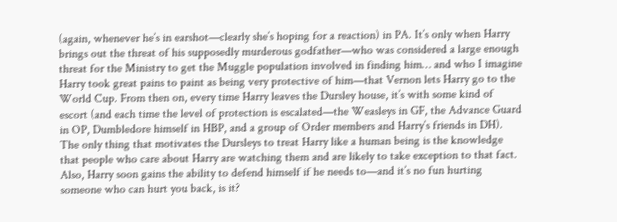(again, whenever he’s in earshot—clearly she’s hoping for a reaction) in PA. It’s only when Harry brings out the threat of his supposedly murderous godfather—who was considered a large enough threat for the Ministry to get the Muggle population involved in finding him… and who I imagine Harry took great pains to paint as being very protective of him—that Vernon lets Harry go to the World Cup. From then on, every time Harry leaves the Dursley house, it’s with some kind of escort (and each time the level of protection is escalated—the Weasleys in GF, the Advance Guard in OP, Dumbledore himself in HBP, and a group of Order members and Harry’s friends in DH). The only thing that motivates the Dursleys to treat Harry like a human being is the knowledge that people who care about Harry are watching them and are likely to take exception to that fact. Also, Harry soon gains the ability to defend himself if he needs to—and it’s no fun hurting someone who can hurt you back, is it?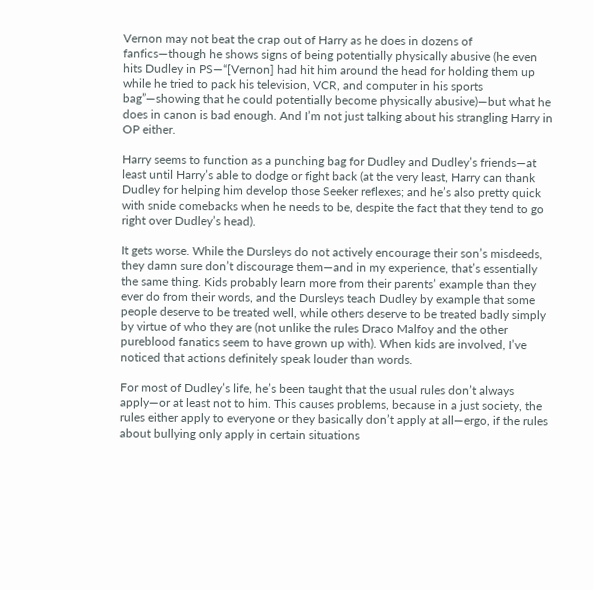Vernon may not beat the crap out of Harry as he does in dozens of fanfics—though he shows signs of being potentially physically abusive (he even hits Dudley in PS—“[Vernon] had hit him around the head for holding them up while he tried to pack his television, VCR, and computer in his sports bag”—showing that he could potentially become physically abusive)—but what he does in canon is bad enough. And I’m not just talking about his strangling Harry in OP either.

Harry seems to function as a punching bag for Dudley and Dudley’s friends—at least until Harry’s able to dodge or fight back (at the very least, Harry can thank Dudley for helping him develop those Seeker reflexes; and he’s also pretty quick with snide comebacks when he needs to be, despite the fact that they tend to go right over Dudley’s head).

It gets worse. While the Dursleys do not actively encourage their son’s misdeeds, they damn sure don’t discourage them—and in my experience, that’s essentially the same thing. Kids probably learn more from their parents’ example than they ever do from their words, and the Dursleys teach Dudley by example that some people deserve to be treated well, while others deserve to be treated badly simply by virtue of who they are (not unlike the rules Draco Malfoy and the other pureblood fanatics seem to have grown up with). When kids are involved, I’ve noticed that actions definitely speak louder than words.

For most of Dudley’s life, he’s been taught that the usual rules don’t always apply—or at least not to him. This causes problems, because in a just society, the rules either apply to everyone or they basically don’t apply at all—ergo, if the rules about bullying only apply in certain situations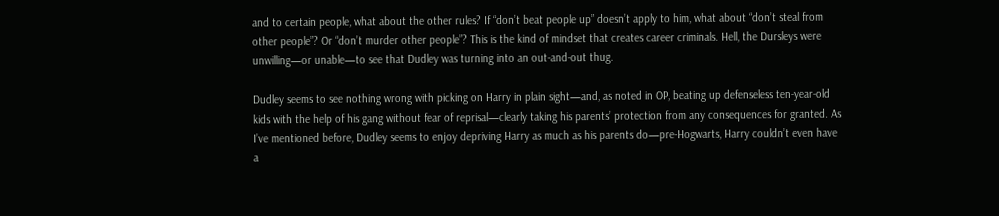and to certain people, what about the other rules? If “don’t beat people up” doesn’t apply to him, what about “don’t steal from other people”? Or “don’t murder other people”? This is the kind of mindset that creates career criminals. Hell, the Dursleys were unwilling—or unable—to see that Dudley was turning into an out-and-out thug.

Dudley seems to see nothing wrong with picking on Harry in plain sight—and, as noted in OP, beating up defenseless ten-year-old kids with the help of his gang without fear of reprisal—clearly taking his parents’ protection from any consequences for granted. As I’ve mentioned before, Dudley seems to enjoy depriving Harry as much as his parents do—pre-Hogwarts, Harry couldn’t even have a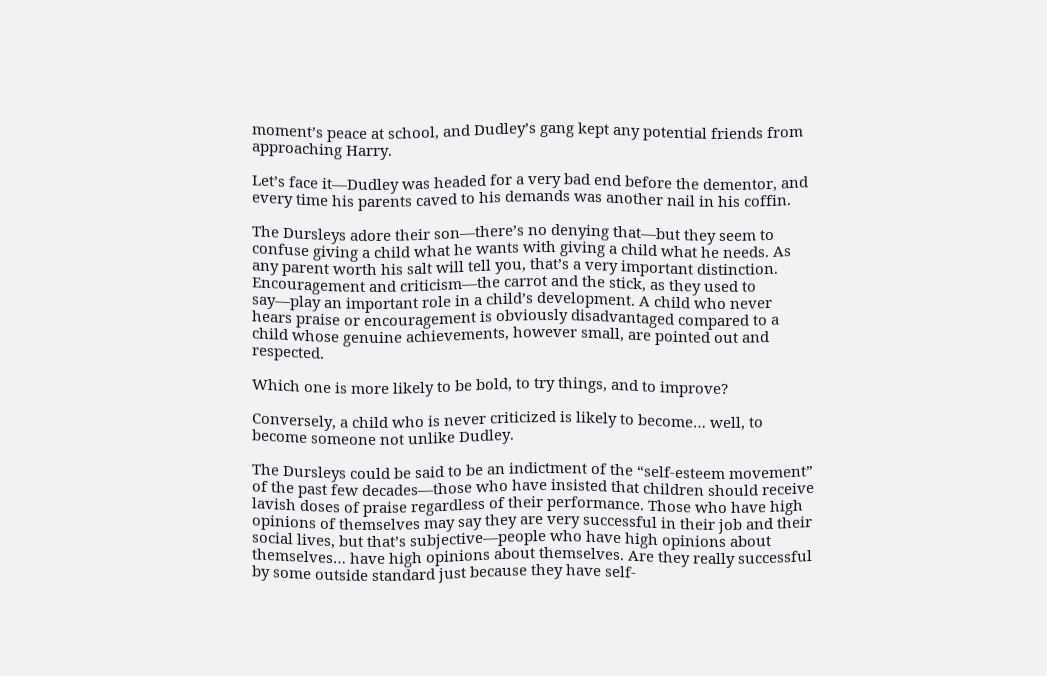moment’s peace at school, and Dudley’s gang kept any potential friends from approaching Harry.

Let’s face it—Dudley was headed for a very bad end before the dementor, and every time his parents caved to his demands was another nail in his coffin.

The Dursleys adore their son—there’s no denying that—but they seem to confuse giving a child what he wants with giving a child what he needs. As any parent worth his salt will tell you, that’s a very important distinction. Encouragement and criticism—the carrot and the stick, as they used to say—play an important role in a child’s development. A child who never hears praise or encouragement is obviously disadvantaged compared to a child whose genuine achievements, however small, are pointed out and respected.

Which one is more likely to be bold, to try things, and to improve?

Conversely, a child who is never criticized is likely to become… well, to become someone not unlike Dudley.

The Dursleys could be said to be an indictment of the “self-esteem movement” of the past few decades—those who have insisted that children should receive lavish doses of praise regardless of their performance. Those who have high opinions of themselves may say they are very successful in their job and their social lives, but that’s subjective—people who have high opinions about themselves… have high opinions about themselves. Are they really successful by some outside standard just because they have self-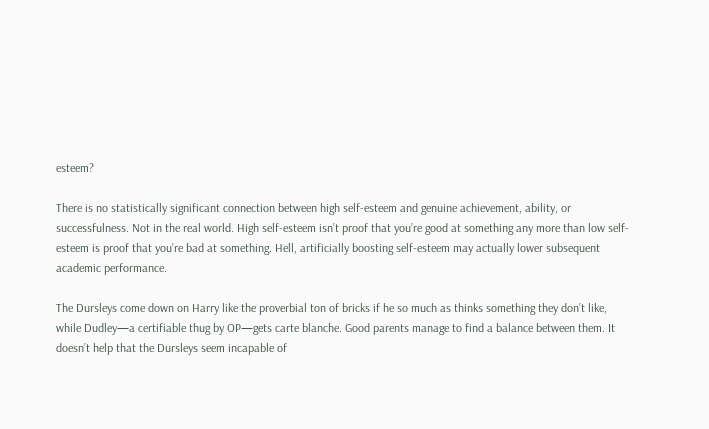esteem?

There is no statistically significant connection between high self-esteem and genuine achievement, ability, or successfulness. Not in the real world. High self-esteem isn’t proof that you’re good at something any more than low self-esteem is proof that you’re bad at something. Hell, artificially boosting self-esteem may actually lower subsequent academic performance.

The Dursleys come down on Harry like the proverbial ton of bricks if he so much as thinks something they don’t like, while Dudley—a certifiable thug by OP—gets carte blanche. Good parents manage to find a balance between them. It doesn’t help that the Dursleys seem incapable of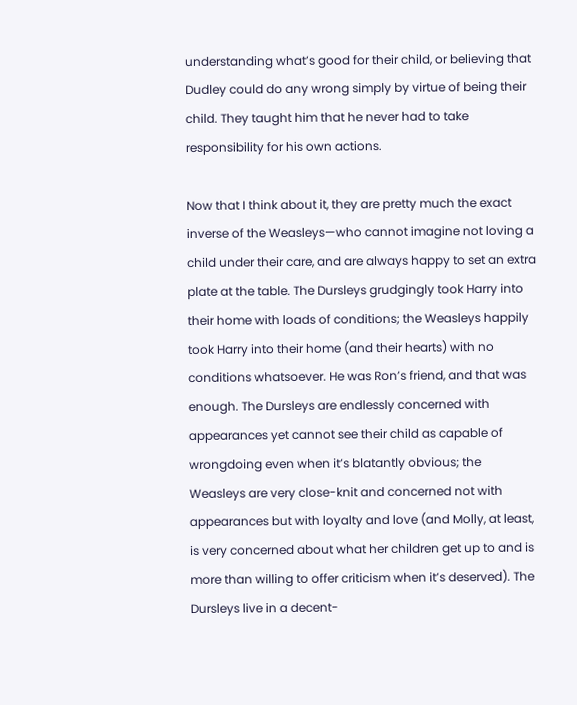understanding what’s good for their child, or believing that Dudley could do any wrong simply by virtue of being their child. They taught him that he never had to take responsibility for his own actions.

Now that I think about it, they are pretty much the exact inverse of the Weasleys—who cannot imagine not loving a child under their care, and are always happy to set an extra plate at the table. The Dursleys grudgingly took Harry into their home with loads of conditions; the Weasleys happily took Harry into their home (and their hearts) with no conditions whatsoever. He was Ron’s friend, and that was enough. The Dursleys are endlessly concerned with appearances yet cannot see their child as capable of wrongdoing even when it’s blatantly obvious; the Weasleys are very close-knit and concerned not with appearances but with loyalty and love (and Molly, at least, is very concerned about what her children get up to and is more than willing to offer criticism when it’s deserved). The Dursleys live in a decent-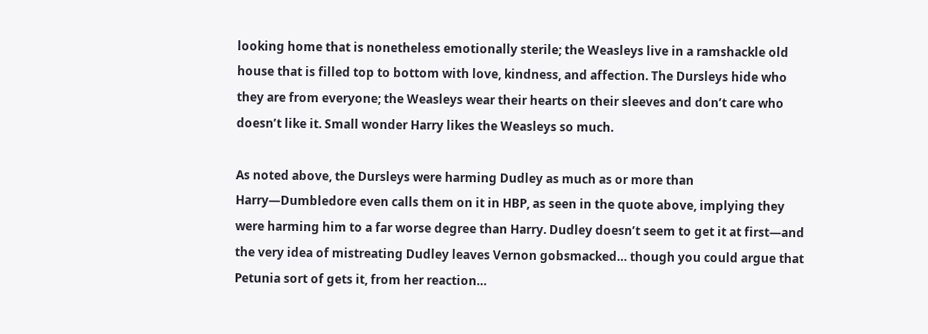looking home that is nonetheless emotionally sterile; the Weasleys live in a ramshackle old house that is filled top to bottom with love, kindness, and affection. The Dursleys hide who they are from everyone; the Weasleys wear their hearts on their sleeves and don’t care who doesn’t like it. Small wonder Harry likes the Weasleys so much.

As noted above, the Dursleys were harming Dudley as much as or more than Harry—Dumbledore even calls them on it in HBP, as seen in the quote above, implying they were harming him to a far worse degree than Harry. Dudley doesn’t seem to get it at first—and the very idea of mistreating Dudley leaves Vernon gobsmacked… though you could argue that Petunia sort of gets it, from her reaction…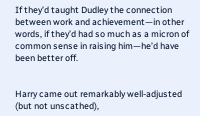If they’d taught Dudley the connection between work and achievement—in other words, if they’d had so much as a micron of common sense in raising him—he’d have been better off.


Harry came out remarkably well-adjusted (but not unscathed),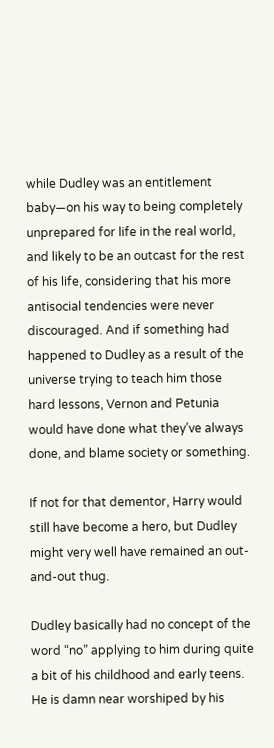while Dudley was an entitlement baby—on his way to being completely unprepared for life in the real world, and likely to be an outcast for the rest of his life, considering that his more antisocial tendencies were never discouraged. And if something had happened to Dudley as a result of the universe trying to teach him those hard lessons, Vernon and Petunia would have done what they’ve always done, and blame society or something.

If not for that dementor, Harry would still have become a hero, but Dudley might very well have remained an out-and-out thug.

Dudley basically had no concept of the word “no” applying to him during quite a bit of his childhood and early teens. He is damn near worshiped by his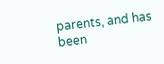parents, and has been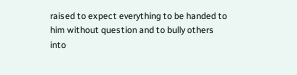raised to expect everything to be handed to him without question and to bully others into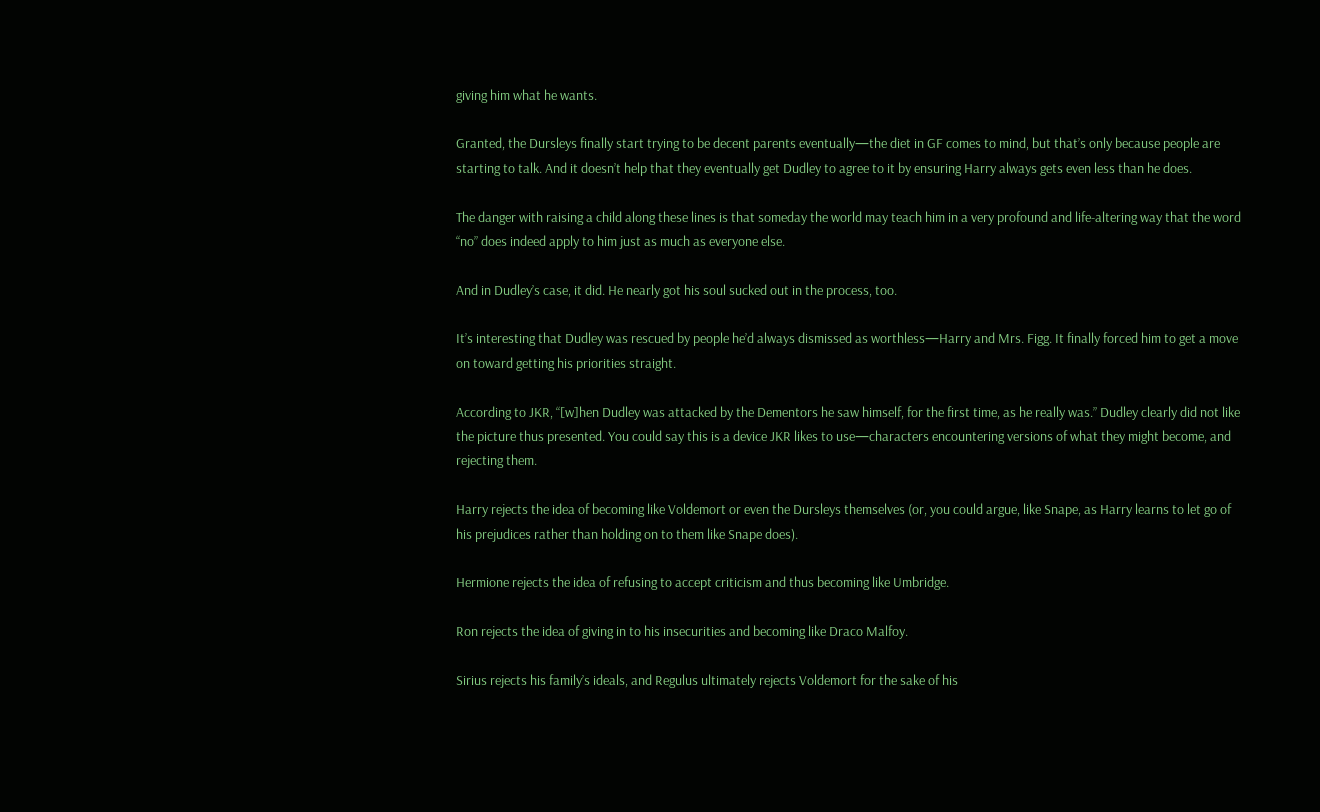giving him what he wants.

Granted, the Dursleys finally start trying to be decent parents eventually—the diet in GF comes to mind, but that’s only because people are starting to talk. And it doesn’t help that they eventually get Dudley to agree to it by ensuring Harry always gets even less than he does.

The danger with raising a child along these lines is that someday the world may teach him in a very profound and life-altering way that the word “no” does indeed apply to him just as much as everyone else.

And in Dudley’s case, it did. He nearly got his soul sucked out in the process, too.

It’s interesting that Dudley was rescued by people he’d always dismissed as worthless—Harry and Mrs. Figg. It finally forced him to get a move on toward getting his priorities straight.

According to JKR, “[w]hen Dudley was attacked by the Dementors he saw himself, for the first time, as he really was.” Dudley clearly did not like the picture thus presented. You could say this is a device JKR likes to use—characters encountering versions of what they might become, and rejecting them.

Harry rejects the idea of becoming like Voldemort or even the Dursleys themselves (or, you could argue, like Snape, as Harry learns to let go of his prejudices rather than holding on to them like Snape does).

Hermione rejects the idea of refusing to accept criticism and thus becoming like Umbridge.

Ron rejects the idea of giving in to his insecurities and becoming like Draco Malfoy.

Sirius rejects his family’s ideals, and Regulus ultimately rejects Voldemort for the sake of his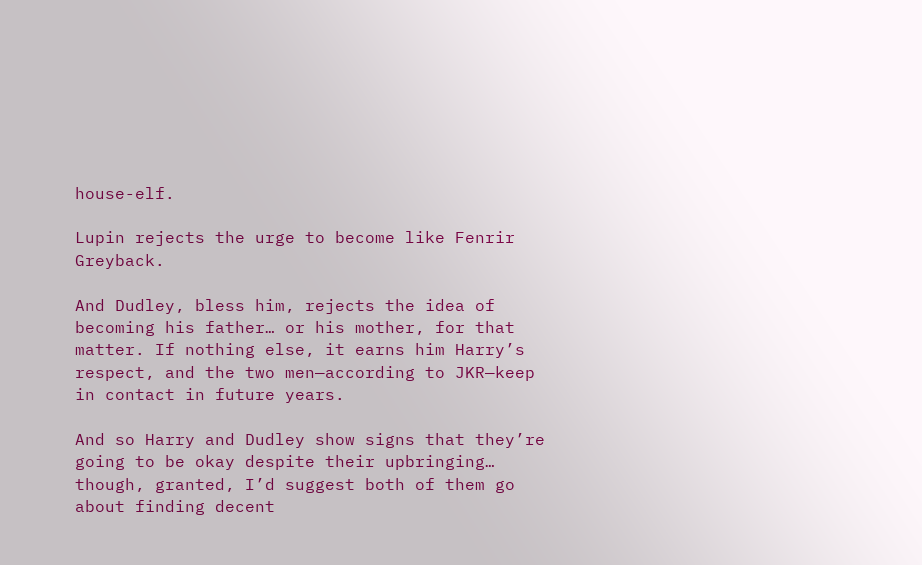house-elf.

Lupin rejects the urge to become like Fenrir Greyback.

And Dudley, bless him, rejects the idea of becoming his father… or his mother, for that matter. If nothing else, it earns him Harry’s respect, and the two men—according to JKR—keep in contact in future years.

And so Harry and Dudley show signs that they’re going to be okay despite their upbringing… though, granted, I’d suggest both of them go about finding decent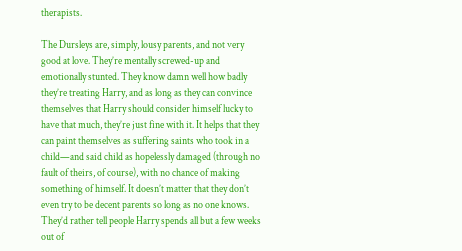therapists.

The Dursleys are, simply, lousy parents, and not very good at love. They’re mentally screwed-up and emotionally stunted. They know damn well how badly they’re treating Harry, and as long as they can convince themselves that Harry should consider himself lucky to have that much, they’re just fine with it. It helps that they can paint themselves as suffering saints who took in a child—and said child as hopelessly damaged (through no fault of theirs, of course), with no chance of making something of himself. It doesn’t matter that they don’t even try to be decent parents so long as no one knows. They’d rather tell people Harry spends all but a few weeks out of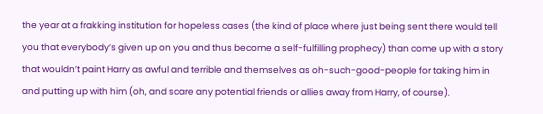the year at a frakking institution for hopeless cases (the kind of place where just being sent there would tell you that everybody’s given up on you and thus become a self-fulfilling prophecy) than come up with a story that wouldn’t paint Harry as awful and terrible and themselves as oh-such-good-people for taking him in and putting up with him (oh, and scare any potential friends or allies away from Harry, of course).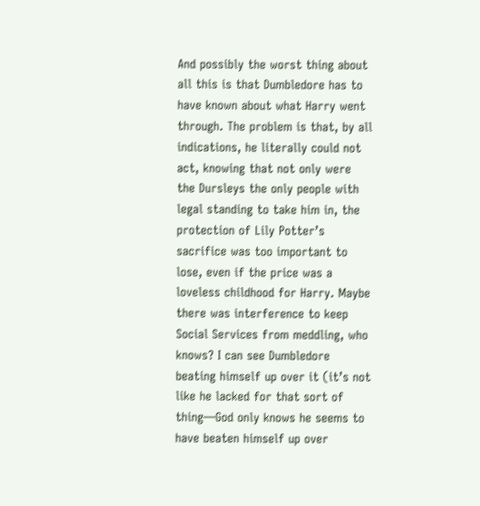And possibly the worst thing about all this is that Dumbledore has to have known about what Harry went through. The problem is that, by all indications, he literally could not act, knowing that not only were the Dursleys the only people with legal standing to take him in, the protection of Lily Potter’s sacrifice was too important to lose, even if the price was a loveless childhood for Harry. Maybe there was interference to keep Social Services from meddling, who knows? I can see Dumbledore beating himself up over it (it’s not like he lacked for that sort of thing—God only knows he seems to have beaten himself up over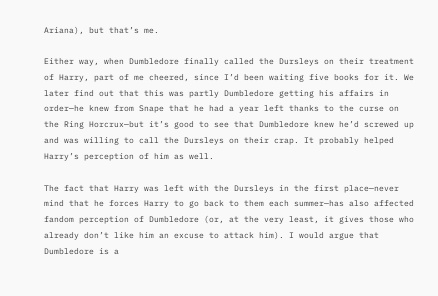Ariana), but that’s me.

Either way, when Dumbledore finally called the Dursleys on their treatment of Harry, part of me cheered, since I’d been waiting five books for it. We later find out that this was partly Dumbledore getting his affairs in order—he knew from Snape that he had a year left thanks to the curse on the Ring Horcrux—but it’s good to see that Dumbledore knew he’d screwed up and was willing to call the Dursleys on their crap. It probably helped Harry’s perception of him as well.

The fact that Harry was left with the Dursleys in the first place—never mind that he forces Harry to go back to them each summer—has also affected fandom perception of Dumbledore (or, at the very least, it gives those who already don’t like him an excuse to attack him). I would argue that Dumbledore is a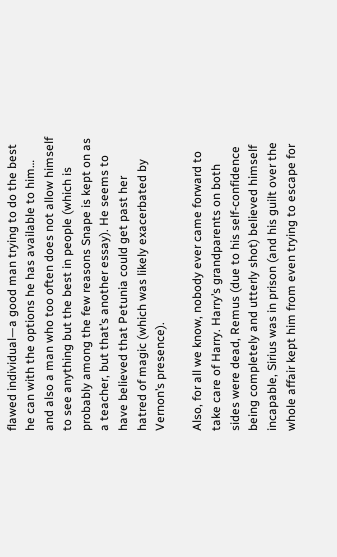flawed individual—a good man trying to do the best he can with the options he has available to him… and also a man who too often does not allow himself to see anything but the best in people (which is probably among the few reasons Snape is kept on as a teacher, but that’s another essay). He seems to have believed that Petunia could get past her hatred of magic (which was likely exacerbated by Vernon’s presence).

Also, for all we know, nobody ever came forward to take care of Harry. Harry’s grandparents on both sides were dead, Remus (due to his self-confidence being completely and utterly shot) believed himself incapable, Sirius was in prison (and his guilt over the whole affair kept him from even trying to escape for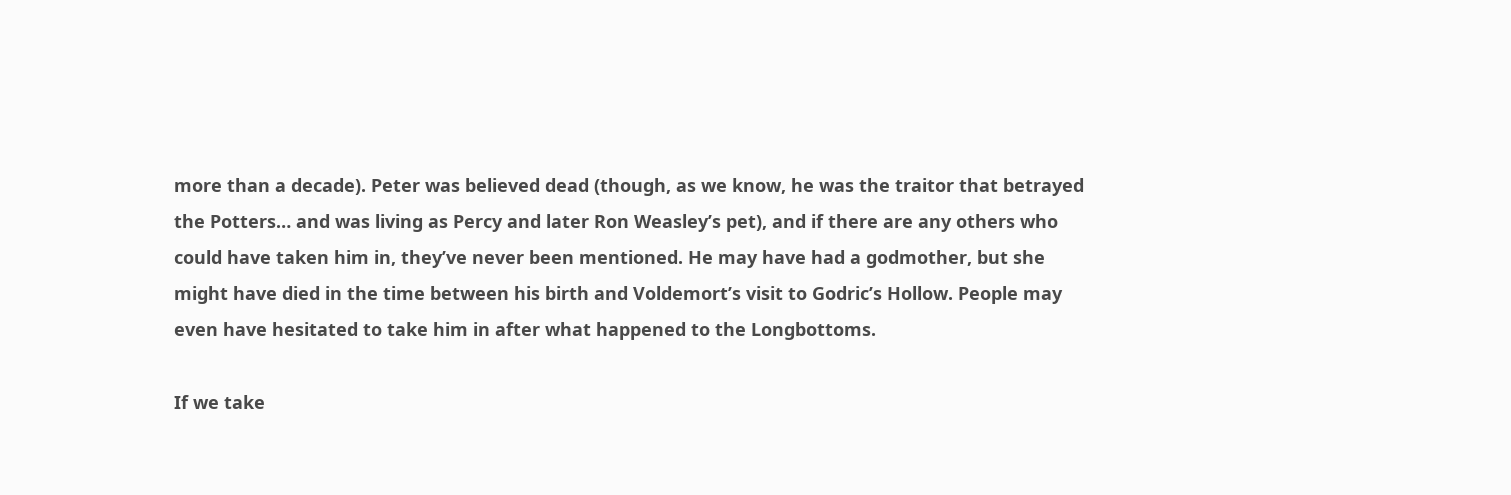more than a decade). Peter was believed dead (though, as we know, he was the traitor that betrayed the Potters… and was living as Percy and later Ron Weasley’s pet), and if there are any others who could have taken him in, they’ve never been mentioned. He may have had a godmother, but she might have died in the time between his birth and Voldemort’s visit to Godric’s Hollow. People may even have hesitated to take him in after what happened to the Longbottoms.

If we take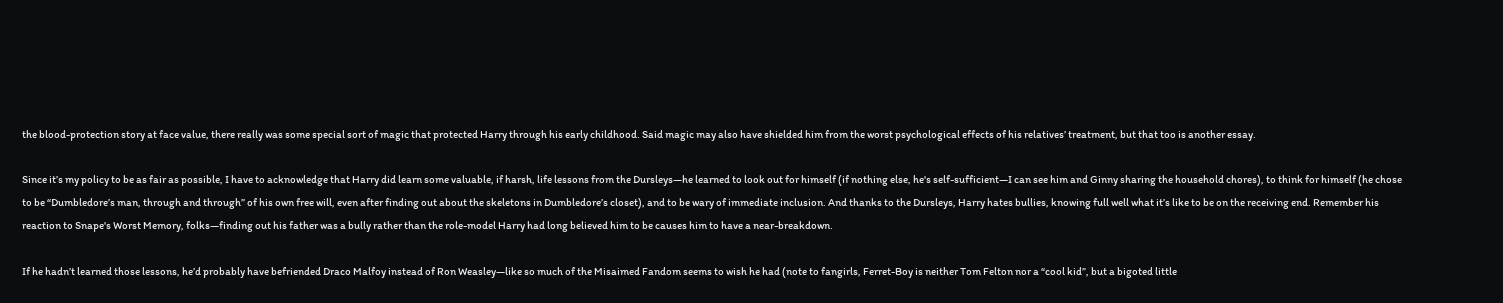the blood-protection story at face value, there really was some special sort of magic that protected Harry through his early childhood. Said magic may also have shielded him from the worst psychological effects of his relatives’ treatment, but that too is another essay.

Since it’s my policy to be as fair as possible, I have to acknowledge that Harry did learn some valuable, if harsh, life lessons from the Dursleys—he learned to look out for himself (if nothing else, he's self-sufficient—I can see him and Ginny sharing the household chores), to think for himself (he chose to be “Dumbledore’s man, through and through” of his own free will, even after finding out about the skeletons in Dumbledore’s closet), and to be wary of immediate inclusion. And thanks to the Dursleys, Harry hates bullies, knowing full well what it’s like to be on the receiving end. Remember his reaction to Snape's Worst Memory, folks—finding out his father was a bully rather than the role-model Harry had long believed him to be causes him to have a near-breakdown.

If he hadn’t learned those lessons, he’d probably have befriended Draco Malfoy instead of Ron Weasley—like so much of the Misaimed Fandom seems to wish he had (note to fangirls, Ferret-Boy is neither Tom Felton nor a “cool kid”, but a bigoted little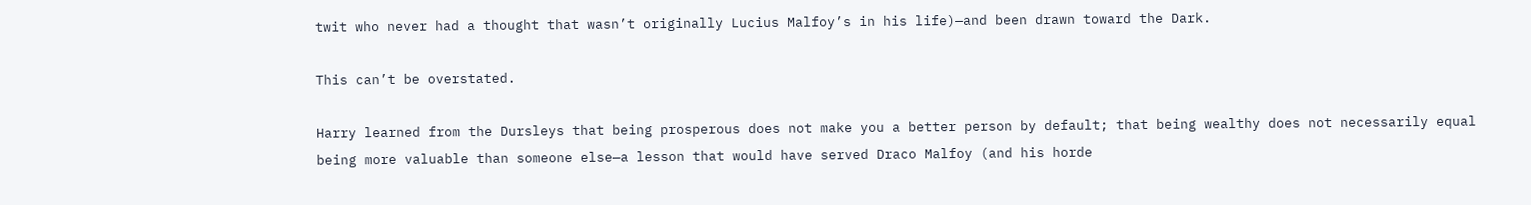twit who never had a thought that wasn’t originally Lucius Malfoy’s in his life)—and been drawn toward the Dark.

This can’t be overstated.

Harry learned from the Dursleys that being prosperous does not make you a better person by default; that being wealthy does not necessarily equal being more valuable than someone else—a lesson that would have served Draco Malfoy (and his horde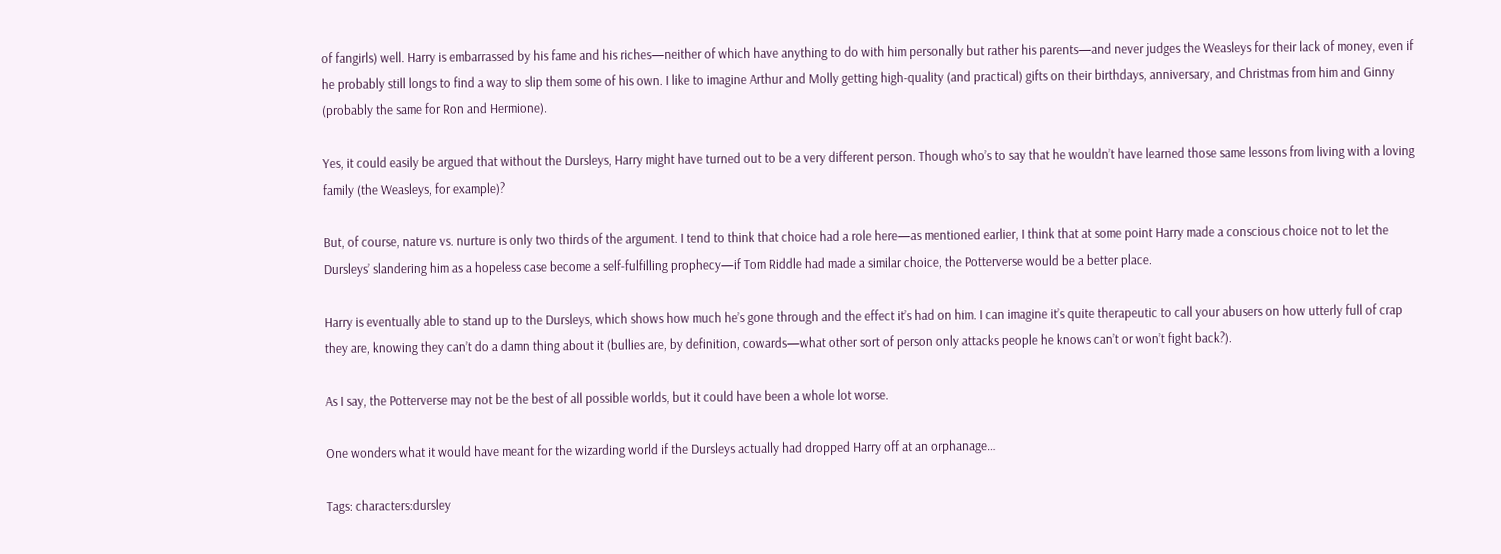of fangirls) well. Harry is embarrassed by his fame and his riches—neither of which have anything to do with him personally but rather his parents—and never judges the Weasleys for their lack of money, even if he probably still longs to find a way to slip them some of his own. I like to imagine Arthur and Molly getting high-quality (and practical) gifts on their birthdays, anniversary, and Christmas from him and Ginny (probably the same for Ron and Hermione).

Yes, it could easily be argued that without the Dursleys, Harry might have turned out to be a very different person. Though who’s to say that he wouldn’t have learned those same lessons from living with a loving family (the Weasleys, for example)?

But, of course, nature vs. nurture is only two thirds of the argument. I tend to think that choice had a role here—as mentioned earlier, I think that at some point Harry made a conscious choice not to let the Dursleys’ slandering him as a hopeless case become a self-fulfilling prophecy—if Tom Riddle had made a similar choice, the Potterverse would be a better place.

Harry is eventually able to stand up to the Dursleys, which shows how much he’s gone through and the effect it’s had on him. I can imagine it’s quite therapeutic to call your abusers on how utterly full of crap they are, knowing they can’t do a damn thing about it (bullies are, by definition, cowards—what other sort of person only attacks people he knows can’t or won’t fight back?).

As I say, the Potterverse may not be the best of all possible worlds, but it could have been a whole lot worse.

One wonders what it would have meant for the wizarding world if the Dursleys actually had dropped Harry off at an orphanage…

Tags: characters:dursley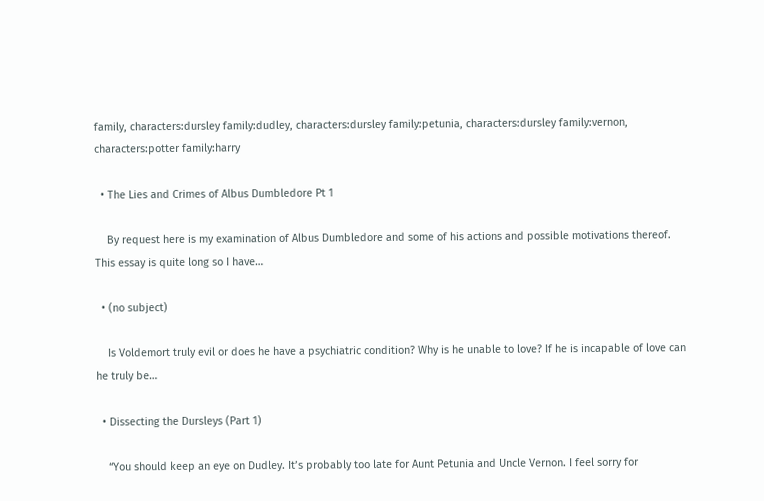family, characters:dursley family:dudley, characters:dursley family:petunia, characters:dursley family:vernon, characters:potter family:harry

  • The Lies and Crimes of Albus Dumbledore Pt 1

    By request here is my examination of Albus Dumbledore and some of his actions and possible motivations thereof. This essay is quite long so I have…

  • (no subject)

    Is Voldemort truly evil or does he have a psychiatric condition? Why is he unable to love? If he is incapable of love can he truly be…

  • Dissecting the Dursleys (Part 1)

    “You should keep an eye on Dudley. It’s probably too late for Aunt Petunia and Uncle Vernon. I feel sorry for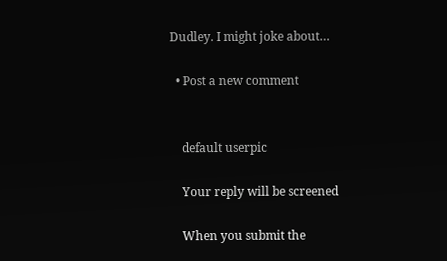Dudley. I might joke about…

  • Post a new comment


    default userpic

    Your reply will be screened

    When you submit the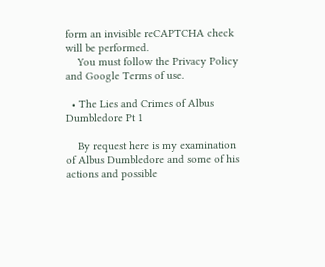form an invisible reCAPTCHA check will be performed.
    You must follow the Privacy Policy and Google Terms of use.

  • The Lies and Crimes of Albus Dumbledore Pt 1

    By request here is my examination of Albus Dumbledore and some of his actions and possible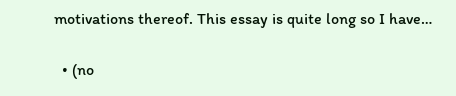motivations thereof. This essay is quite long so I have…

  • (no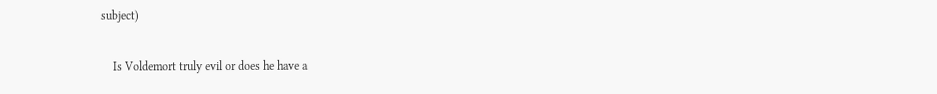subject)

    Is Voldemort truly evil or does he have a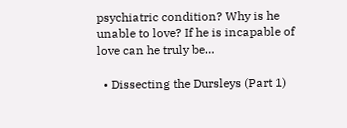psychiatric condition? Why is he unable to love? If he is incapable of love can he truly be…

  • Dissecting the Dursleys (Part 1)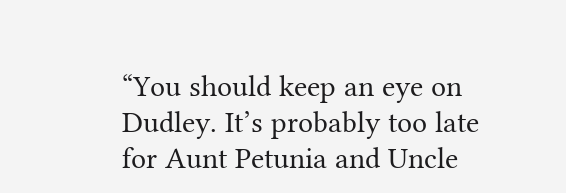“You should keep an eye on Dudley. It’s probably too late for Aunt Petunia and Uncle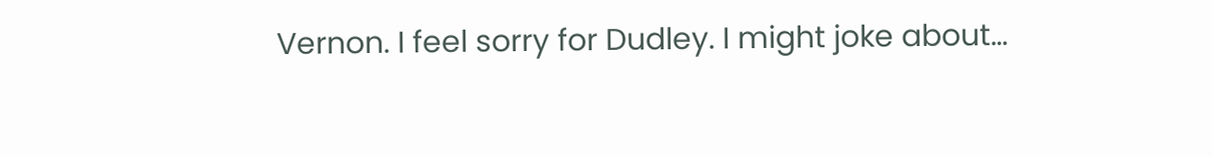Vernon. I feel sorry for Dudley. I might joke about…